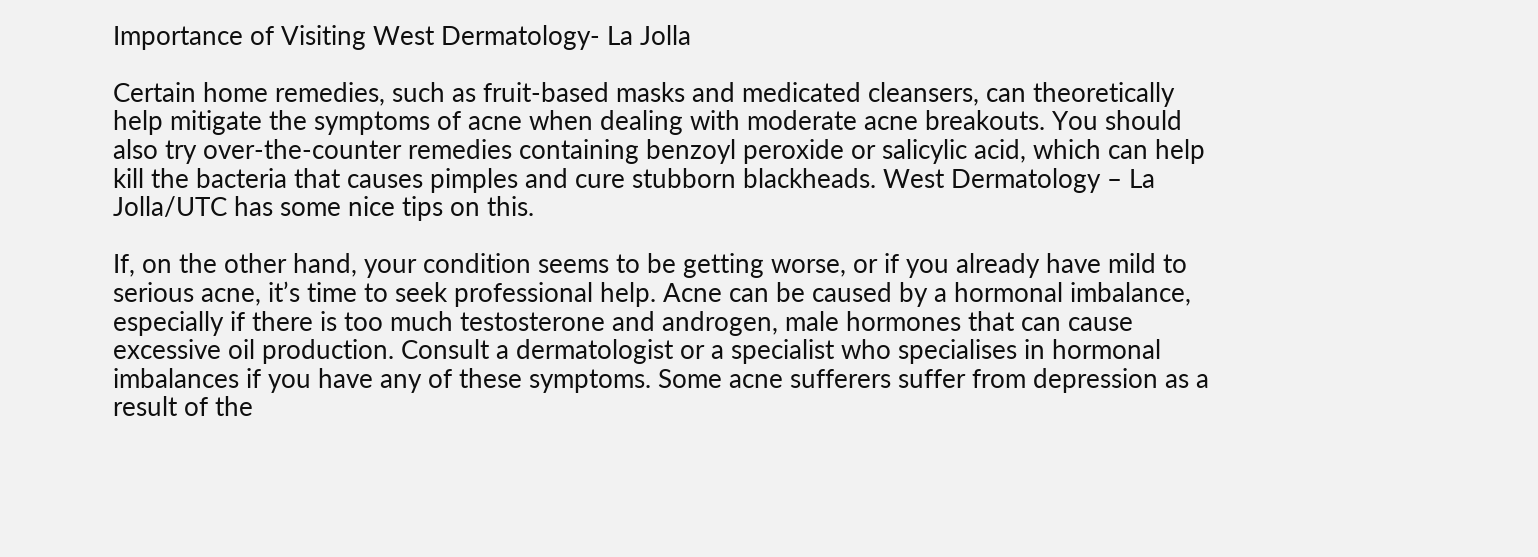Importance of Visiting West Dermatology- La Jolla

Certain home remedies, such as fruit-based masks and medicated cleansers, can theoretically help mitigate the symptoms of acne when dealing with moderate acne breakouts. You should also try over-the-counter remedies containing benzoyl peroxide or salicylic acid, which can help kill the bacteria that causes pimples and cure stubborn blackheads. West Dermatology – La Jolla/UTC has some nice tips on this.

If, on the other hand, your condition seems to be getting worse, or if you already have mild to serious acne, it’s time to seek professional help. Acne can be caused by a hormonal imbalance, especially if there is too much testosterone and androgen, male hormones that can cause excessive oil production. Consult a dermatologist or a specialist who specialises in hormonal imbalances if you have any of these symptoms. Some acne sufferers suffer from depression as a result of the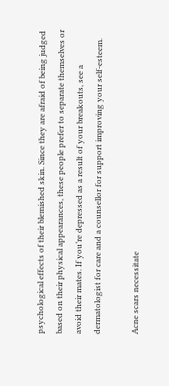psychological effects of their blemished skin. Since they are afraid of being judged based on their physical appearances, these people prefer to separate themselves or avoid their mates. If you’re depressed as a result of your breakouts, see a dermatologist for care and a counsellor for support improving your self-esteem.

Acne scars necessitate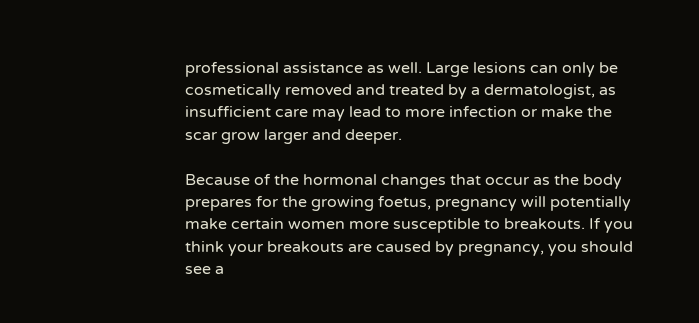professional assistance as well. Large lesions can only be cosmetically removed and treated by a dermatologist, as insufficient care may lead to more infection or make the scar grow larger and deeper.

Because of the hormonal changes that occur as the body prepares for the growing foetus, pregnancy will potentially make certain women more susceptible to breakouts. If you think your breakouts are caused by pregnancy, you should see a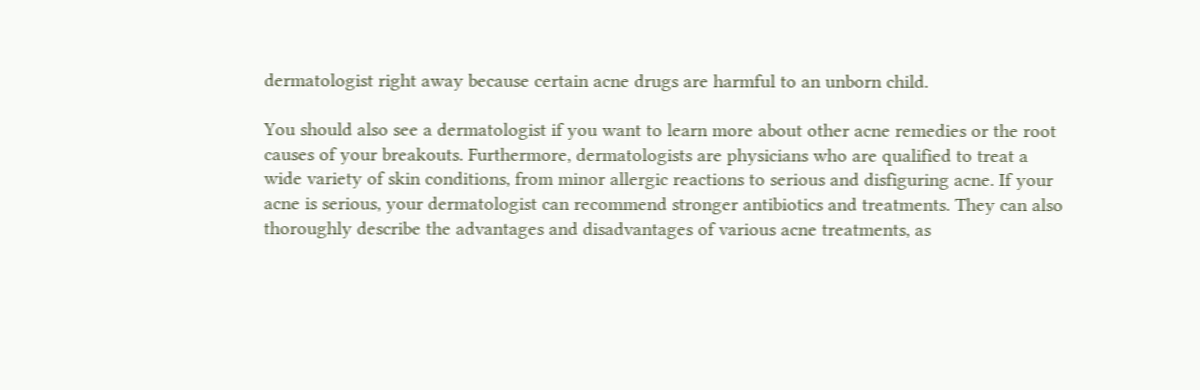dermatologist right away because certain acne drugs are harmful to an unborn child.

You should also see a dermatologist if you want to learn more about other acne remedies or the root causes of your breakouts. Furthermore, dermatologists are physicians who are qualified to treat a wide variety of skin conditions, from minor allergic reactions to serious and disfiguring acne. If your acne is serious, your dermatologist can recommend stronger antibiotics and treatments. They can also thoroughly describe the advantages and disadvantages of various acne treatments, as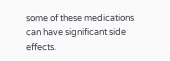some of these medications can have significant side effects.